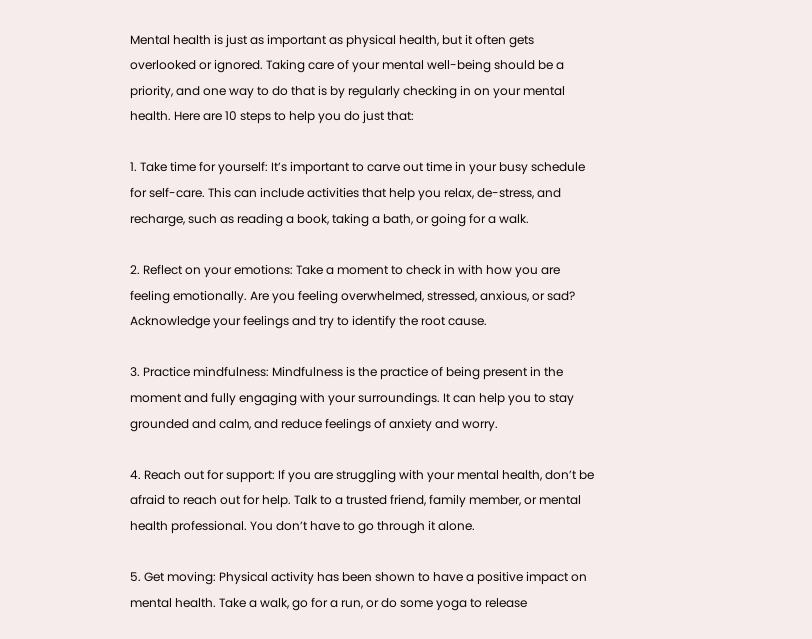Mental health is just as important as physical health, but it often gets overlooked or ignored. Taking care of your mental well-being should be a priority, and one way to do that is by regularly checking in on your mental health. Here are 10 steps to help you do just that:

1. Take time for yourself: It’s important to carve out time in your busy schedule for self-care. This can include activities that help you relax, de-stress, and recharge, such as reading a book, taking a bath, or going for a walk.

2. Reflect on your emotions: Take a moment to check in with how you are feeling emotionally. Are you feeling overwhelmed, stressed, anxious, or sad? Acknowledge your feelings and try to identify the root cause.

3. Practice mindfulness: Mindfulness is the practice of being present in the moment and fully engaging with your surroundings. It can help you to stay grounded and calm, and reduce feelings of anxiety and worry.

4. Reach out for support: If you are struggling with your mental health, don’t be afraid to reach out for help. Talk to a trusted friend, family member, or mental health professional. You don’t have to go through it alone.

5. Get moving: Physical activity has been shown to have a positive impact on mental health. Take a walk, go for a run, or do some yoga to release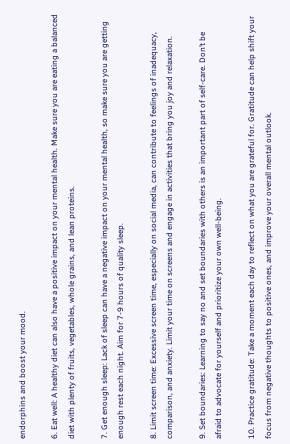endorphins and boost your mood.

6. Eat well: A healthy diet can also have a positive impact on your mental health. Make sure you are eating a balanced diet with plenty of fruits, vegetables, whole grains, and lean proteins.

7. Get enough sleep: Lack of sleep can have a negative impact on your mental health, so make sure you are getting enough rest each night. Aim for 7-9 hours of quality sleep.

8. Limit screen time: Excessive screen time, especially on social media, can contribute to feelings of inadequacy, comparison, and anxiety. Limit your time on screens and engage in activities that bring you joy and relaxation.

9. Set boundaries: Learning to say no and set boundaries with others is an important part of self-care. Don’t be afraid to advocate for yourself and prioritize your own well-being.

10. Practice gratitude: Take a moment each day to reflect on what you are grateful for. Gratitude can help shift your focus from negative thoughts to positive ones, and improve your overall mental outlook.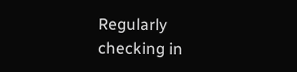Regularly checking in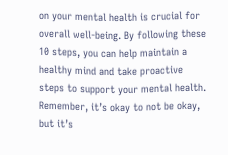on your mental health is crucial for overall well-being. By following these 10 steps, you can help maintain a healthy mind and take proactive steps to support your mental health. Remember, it’s okay to not be okay, but it’s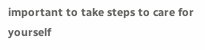important to take steps to care for yourself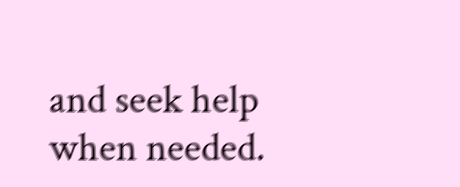and seek help when needed.